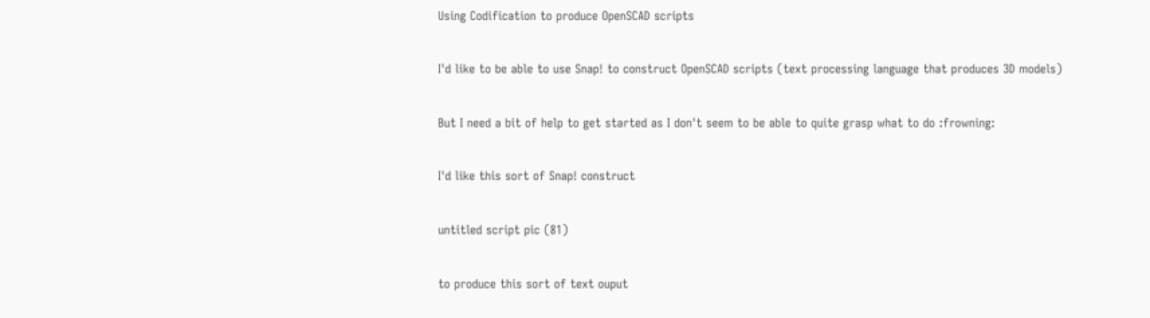Using Codification to produce OpenSCAD scripts

I'd like to be able to use Snap! to construct OpenSCAD scripts (text processing language that produces 3D models)

But I need a bit of help to get started as I don't seem to be able to quite grasp what to do :frowning:

I'd like this sort of Snap! construct

untitled script pic (81)

to produce this sort of text ouput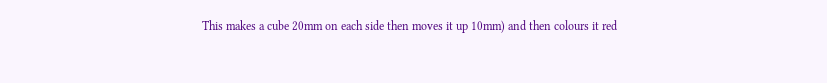This makes a cube 20mm on each side then moves it up 10mm) and then colours it red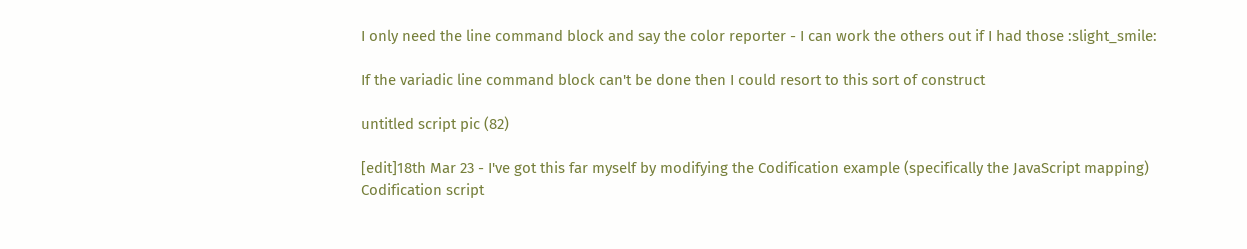I only need the line command block and say the color reporter - I can work the others out if I had those :slight_smile:

If the variadic line command block can't be done then I could resort to this sort of construct

untitled script pic (82)

[edit]18th Mar 23 - I've got this far myself by modifying the Codification example (specifically the JavaScript mapping)
Codification script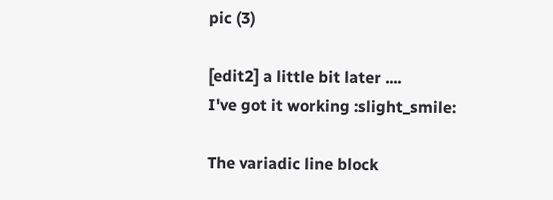pic (3)

[edit2] a little bit later ....
I've got it working :slight_smile:

The variadic line block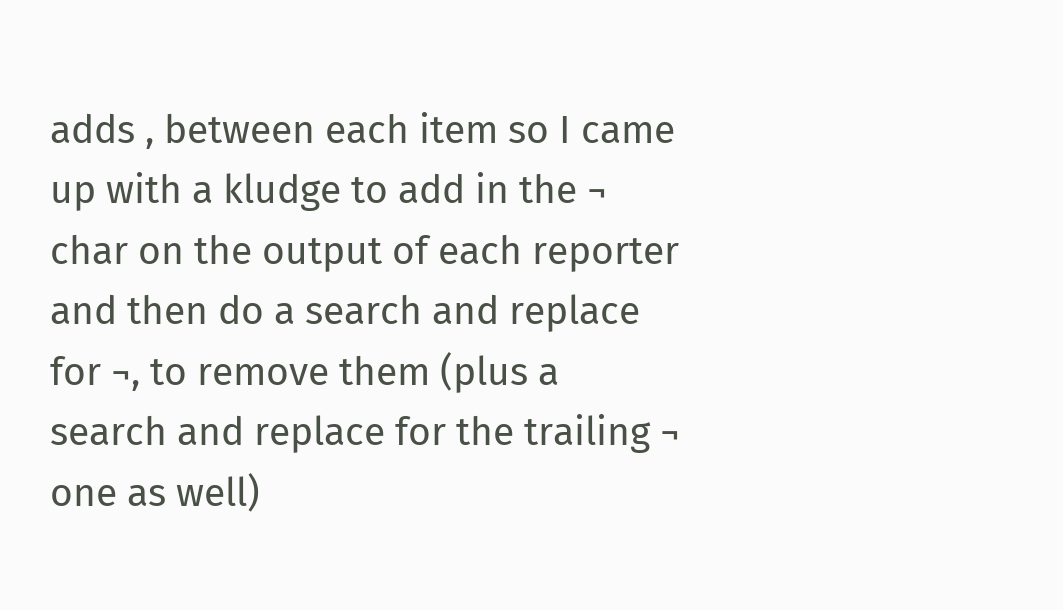adds , between each item so I came up with a kludge to add in the ¬ char on the output of each reporter and then do a search and replace for ¬, to remove them (plus a search and replace for the trailing ¬ one as well)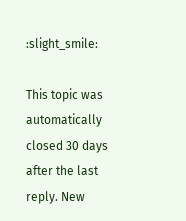:slight_smile:

This topic was automatically closed 30 days after the last reply. New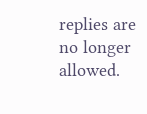replies are no longer allowed.